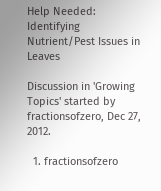Help Needed: Identifying Nutrient/Pest Issues in Leaves

Discussion in 'Growing Topics' started by fractionsofzero, Dec 27, 2012.

  1. fractionsofzero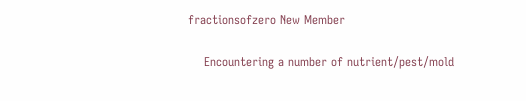fractionsofzero New Member

    Encountering a number of nutrient/pest/mold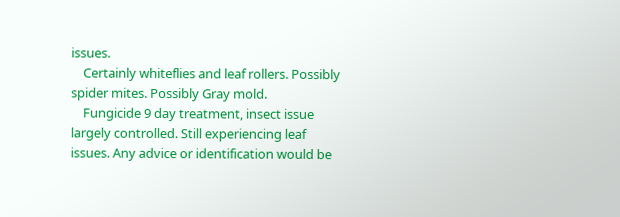issues.
    Certainly whiteflies and leaf rollers. Possibly spider mites. Possibly Gray mold.
    Fungicide 9 day treatment, insect issue largely controlled. Still experiencing leaf issues. Any advice or identification would be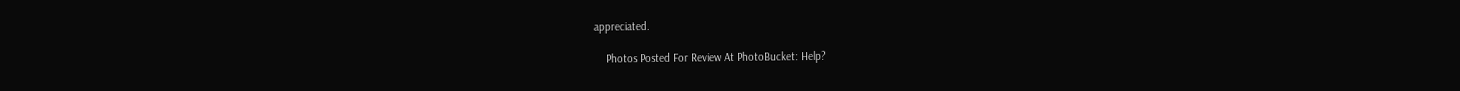appreciated.

    Photos Posted For Review At PhotoBucket: Help?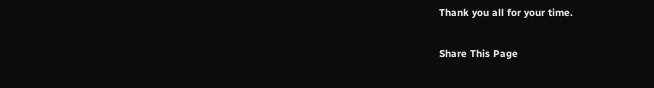Thank you all for your time.

Share This Page